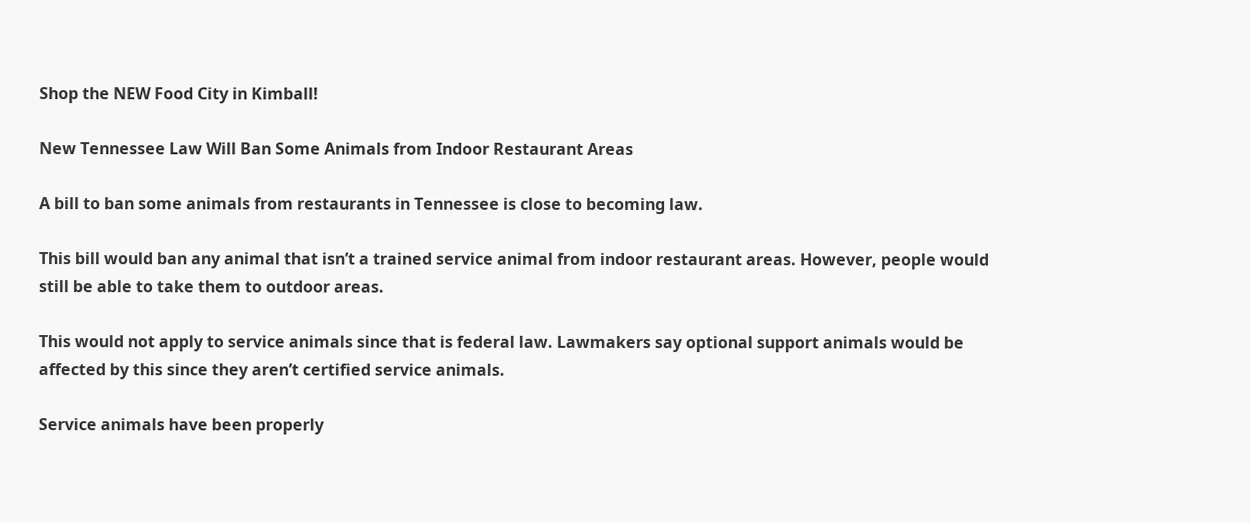Shop the NEW Food City in Kimball!

New Tennessee Law Will Ban Some Animals from Indoor Restaurant Areas

A bill to ban some animals from restaurants in Tennessee is close to becoming law.

This bill would ban any animal that isn’t a trained service animal from indoor restaurant areas. However, people would still be able to take them to outdoor areas.

This would not apply to service animals since that is federal law. Lawmakers say optional support animals would be affected by this since they aren’t certified service animals.

Service animals have been properly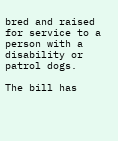bred and raised for service to a person with a disability or patrol dogs.

The bill has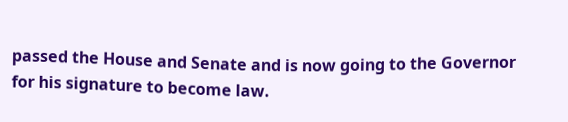passed the House and Senate and is now going to the Governor for his signature to become law.